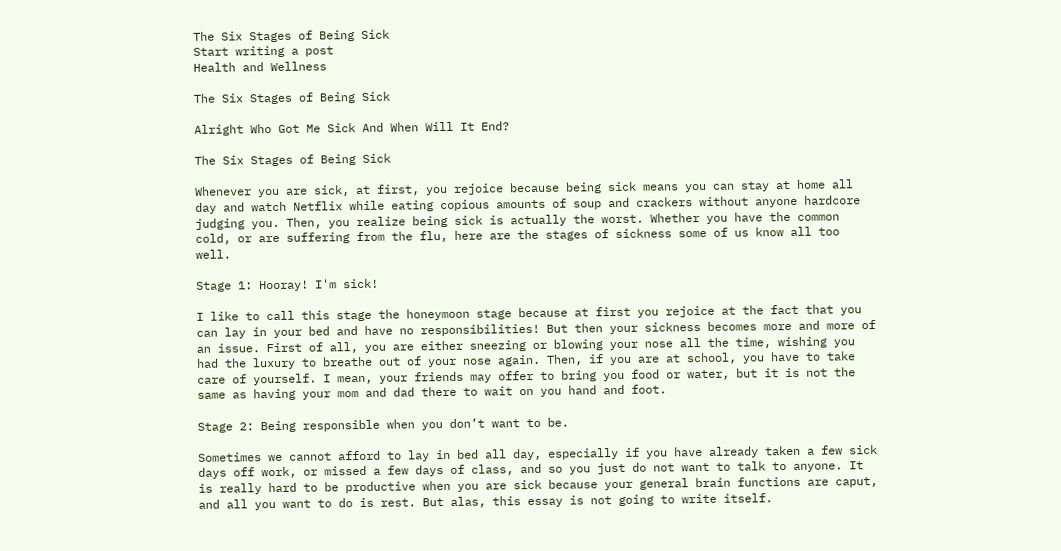The Six Stages of Being Sick
Start writing a post
Health and Wellness

The Six Stages of Being Sick

Alright Who Got Me Sick And When Will It End?

The Six Stages of Being Sick

Whenever you are sick, at first, you rejoice because being sick means you can stay at home all day and watch Netflix while eating copious amounts of soup and crackers without anyone hardcore judging you. Then, you realize being sick is actually the worst. Whether you have the common cold, or are suffering from the flu, here are the stages of sickness some of us know all too well.

Stage 1: Hooray! I'm sick!

I like to call this stage the honeymoon stage because at first you rejoice at the fact that you can lay in your bed and have no responsibilities! But then your sickness becomes more and more of an issue. First of all, you are either sneezing or blowing your nose all the time, wishing you had the luxury to breathe out of your nose again. Then, if you are at school, you have to take care of yourself. I mean, your friends may offer to bring you food or water, but it is not the same as having your mom and dad there to wait on you hand and foot.

Stage 2: Being responsible when you don’t want to be.

Sometimes we cannot afford to lay in bed all day, especially if you have already taken a few sick days off work, or missed a few days of class, and so you just do not want to talk to anyone. It is really hard to be productive when you are sick because your general brain functions are caput, and all you want to do is rest. But alas, this essay is not going to write itself.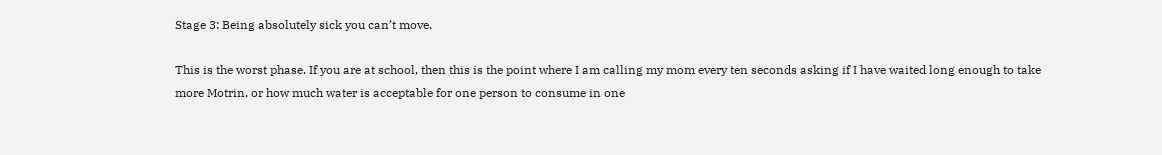Stage 3: Being absolutely sick you can’t move.

This is the worst phase. If you are at school, then this is the point where I am calling my mom every ten seconds asking if I have waited long enough to take more Motrin, or how much water is acceptable for one person to consume in one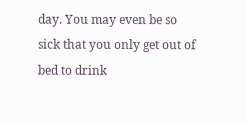day. You may even be so sick that you only get out of bed to drink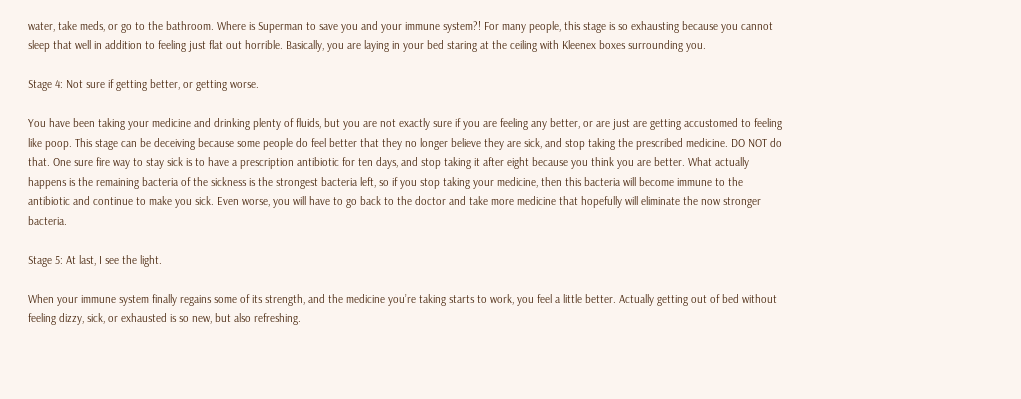water, take meds, or go to the bathroom. Where is Superman to save you and your immune system?! For many people, this stage is so exhausting because you cannot sleep that well in addition to feeling just flat out horrible. Basically, you are laying in your bed staring at the ceiling with Kleenex boxes surrounding you.

Stage 4: Not sure if getting better, or getting worse.

You have been taking your medicine and drinking plenty of fluids, but you are not exactly sure if you are feeling any better, or are just are getting accustomed to feeling like poop. This stage can be deceiving because some people do feel better that they no longer believe they are sick, and stop taking the prescribed medicine. DO NOT do that. One sure fire way to stay sick is to have a prescription antibiotic for ten days, and stop taking it after eight because you think you are better. What actually happens is the remaining bacteria of the sickness is the strongest bacteria left, so if you stop taking your medicine, then this bacteria will become immune to the antibiotic and continue to make you sick. Even worse, you will have to go back to the doctor and take more medicine that hopefully will eliminate the now stronger bacteria.

Stage 5: At last, I see the light.

When your immune system finally regains some of its strength, and the medicine you’re taking starts to work, you feel a little better. Actually getting out of bed without feeling dizzy, sick, or exhausted is so new, but also refreshing.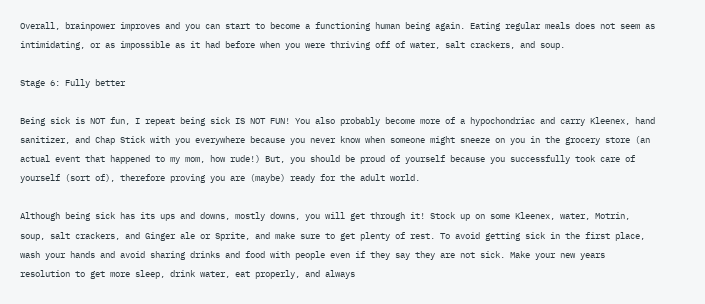Overall, brainpower improves and you can start to become a functioning human being again. Eating regular meals does not seem as intimidating, or as impossible as it had before when you were thriving off of water, salt crackers, and soup.

Stage 6: Fully better

Being sick is NOT fun, I repeat being sick IS NOT FUN! You also probably become more of a hypochondriac and carry Kleenex, hand sanitizer, and Chap Stick with you everywhere because you never know when someone might sneeze on you in the grocery store (an actual event that happened to my mom, how rude!) But, you should be proud of yourself because you successfully took care of yourself (sort of), therefore proving you are (maybe) ready for the adult world.

Although being sick has its ups and downs, mostly downs, you will get through it! Stock up on some Kleenex, water, Motrin, soup, salt crackers, and Ginger ale or Sprite, and make sure to get plenty of rest. To avoid getting sick in the first place, wash your hands and avoid sharing drinks and food with people even if they say they are not sick. Make your new years resolution to get more sleep, drink water, eat properly, and always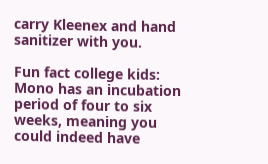carry Kleenex and hand sanitizer with you.

Fun fact college kids: Mono has an incubation period of four to six weeks, meaning you could indeed have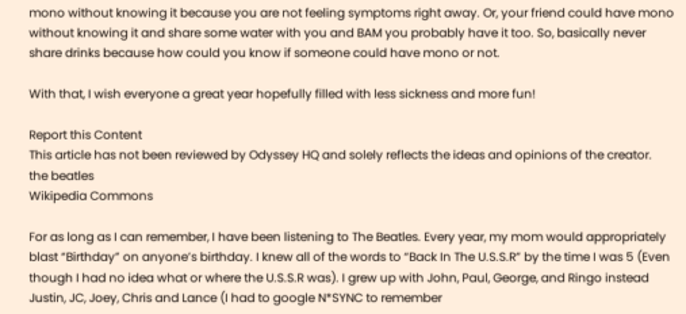mono without knowing it because you are not feeling symptoms right away. Or, your friend could have mono without knowing it and share some water with you and BAM you probably have it too. So, basically never share drinks because how could you know if someone could have mono or not.

With that, I wish everyone a great year hopefully filled with less sickness and more fun!

Report this Content
This article has not been reviewed by Odyssey HQ and solely reflects the ideas and opinions of the creator.
the beatles
Wikipedia Commons

For as long as I can remember, I have been listening to The Beatles. Every year, my mom would appropriately blast “Birthday” on anyone’s birthday. I knew all of the words to “Back In The U.S.S.R” by the time I was 5 (Even though I had no idea what or where the U.S.S.R was). I grew up with John, Paul, George, and Ringo instead Justin, JC, Joey, Chris and Lance (I had to google N*SYNC to remember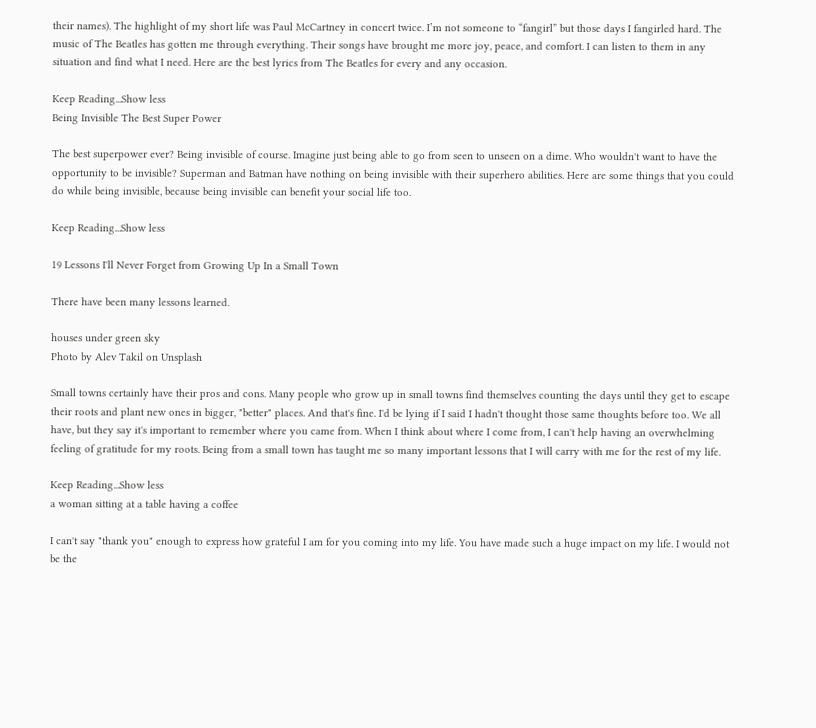their names). The highlight of my short life was Paul McCartney in concert twice. I’m not someone to “fangirl” but those days I fangirled hard. The music of The Beatles has gotten me through everything. Their songs have brought me more joy, peace, and comfort. I can listen to them in any situation and find what I need. Here are the best lyrics from The Beatles for every and any occasion.

Keep Reading...Show less
Being Invisible The Best Super Power

The best superpower ever? Being invisible of course. Imagine just being able to go from seen to unseen on a dime. Who wouldn't want to have the opportunity to be invisible? Superman and Batman have nothing on being invisible with their superhero abilities. Here are some things that you could do while being invisible, because being invisible can benefit your social life too.

Keep Reading...Show less

19 Lessons I'll Never Forget from Growing Up In a Small Town

There have been many lessons learned.

houses under green sky
Photo by Alev Takil on Unsplash

Small towns certainly have their pros and cons. Many people who grow up in small towns find themselves counting the days until they get to escape their roots and plant new ones in bigger, "better" places. And that's fine. I'd be lying if I said I hadn't thought those same thoughts before too. We all have, but they say it's important to remember where you came from. When I think about where I come from, I can't help having an overwhelming feeling of gratitude for my roots. Being from a small town has taught me so many important lessons that I will carry with me for the rest of my life.

Keep Reading...Show less
a woman sitting at a table having a coffee

I can't say "thank you" enough to express how grateful I am for you coming into my life. You have made such a huge impact on my life. I would not be the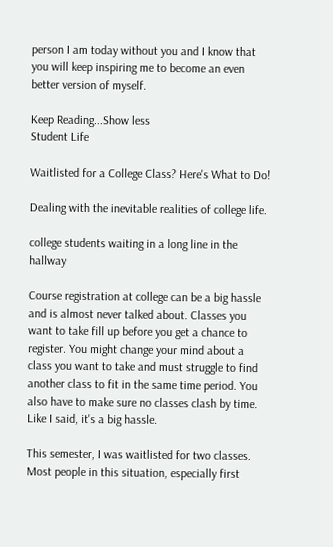person I am today without you and I know that you will keep inspiring me to become an even better version of myself.

Keep Reading...Show less
Student Life

Waitlisted for a College Class? Here's What to Do!

Dealing with the inevitable realities of college life.

college students waiting in a long line in the hallway

Course registration at college can be a big hassle and is almost never talked about. Classes you want to take fill up before you get a chance to register. You might change your mind about a class you want to take and must struggle to find another class to fit in the same time period. You also have to make sure no classes clash by time. Like I said, it's a big hassle.

This semester, I was waitlisted for two classes. Most people in this situation, especially first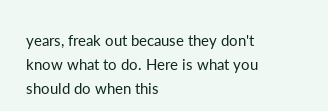years, freak out because they don't know what to do. Here is what you should do when this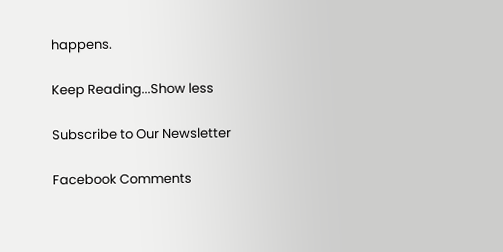happens.

Keep Reading...Show less

Subscribe to Our Newsletter

Facebook Comments